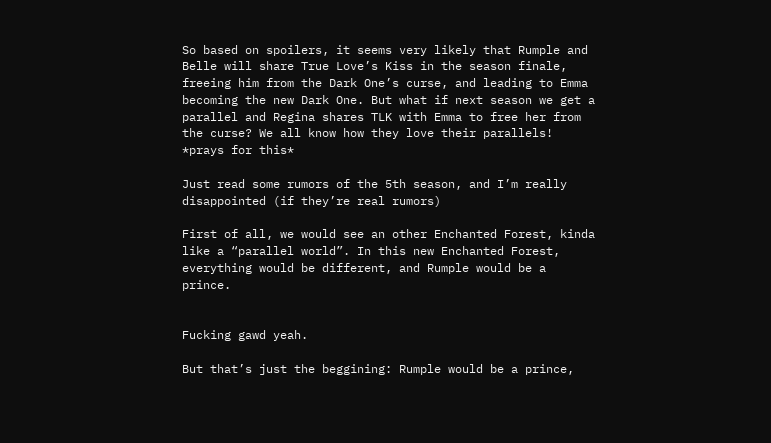So based on spoilers, it seems very likely that Rumple and Belle will share True Love’s Kiss in the season finale, freeing him from the Dark One’s curse, and leading to Emma becoming the new Dark One. But what if next season we get a parallel and Regina shares TLK with Emma to free her from the curse? We all know how they love their parallels! *prays for this*

Just read some rumors of the 5th season, and I’m really disappointed (if they’re real rumors)

First of all, we would see an other Enchanted Forest, kinda like a “parallel world”. In this new Enchanted Forest, everything would be different, and Rumple would be a prince.


Fucking gawd yeah.

But that’s just the beggining: Rumple would be a prince,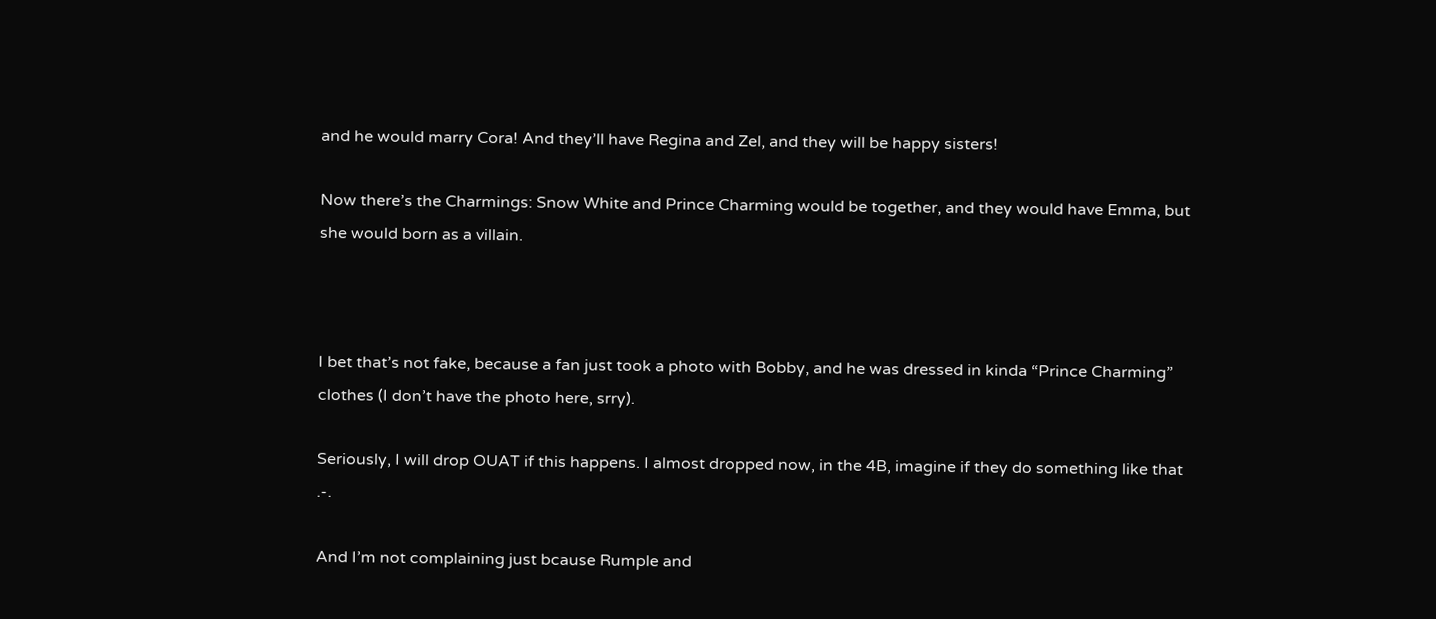and he would marry Cora! And they’ll have Regina and Zel, and they will be happy sisters!

Now there’s the Charmings: Snow White and Prince Charming would be together, and they would have Emma, but she would born as a villain.



I bet that’s not fake, because a fan just took a photo with Bobby, and he was dressed in kinda “Prince Charming” clothes (I don’t have the photo here, srry).

Seriously, I will drop OUAT if this happens. I almost dropped now, in the 4B, imagine if they do something like that .-.

And I’m not complaining just bcause Rumple and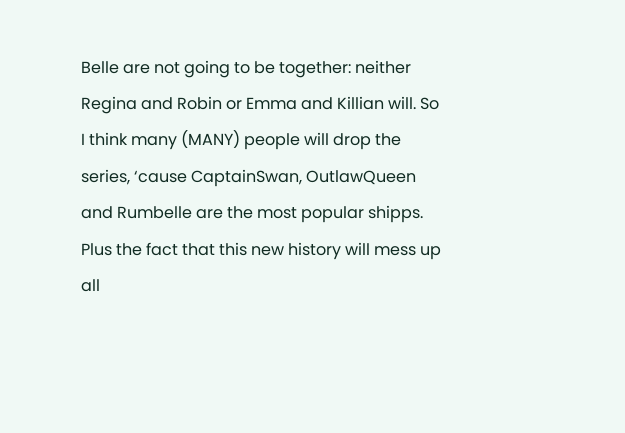Belle are not going to be together: neither Regina and Robin or Emma and Killian will. So I think many (MANY) people will drop the series, ‘cause CaptainSwan, OutlawQueen and Rumbelle are the most popular shipps. Plus the fact that this new history will mess up all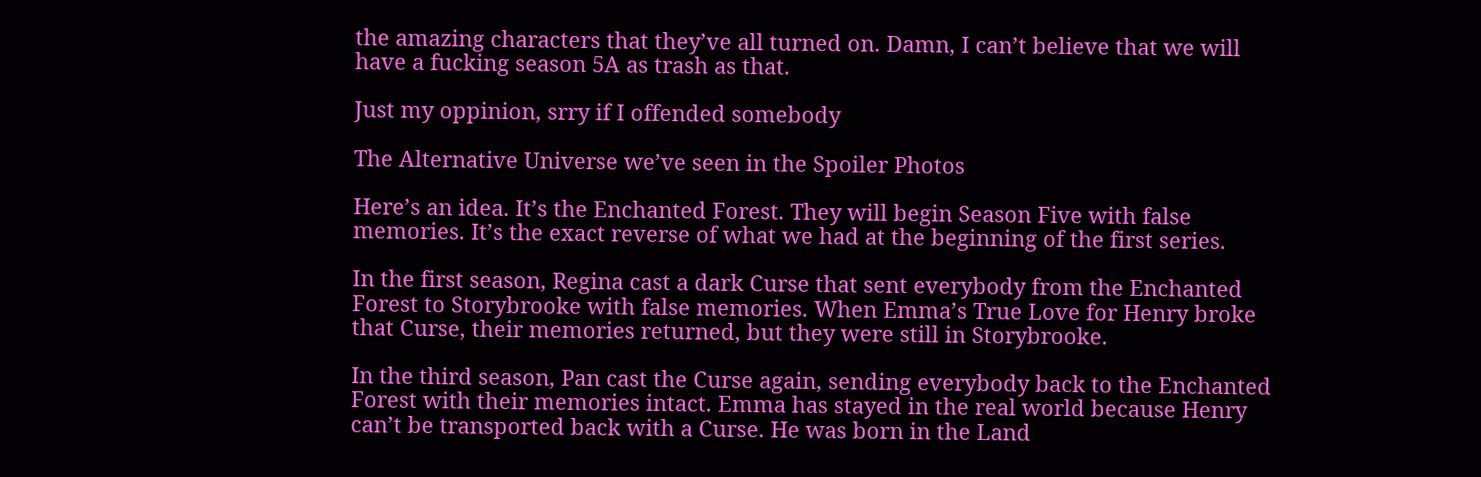the amazing characters that they’ve all turned on. Damn, I can’t believe that we will have a fucking season 5A as trash as that.

Just my oppinion, srry if I offended somebody

The Alternative Universe we’ve seen in the Spoiler Photos

Here’s an idea. It’s the Enchanted Forest. They will begin Season Five with false memories. It’s the exact reverse of what we had at the beginning of the first series.

In the first season, Regina cast a dark Curse that sent everybody from the Enchanted Forest to Storybrooke with false memories. When Emma’s True Love for Henry broke that Curse, their memories returned, but they were still in Storybrooke.

In the third season, Pan cast the Curse again, sending everybody back to the Enchanted Forest with their memories intact. Emma has stayed in the real world because Henry can’t be transported back with a Curse. He was born in the Land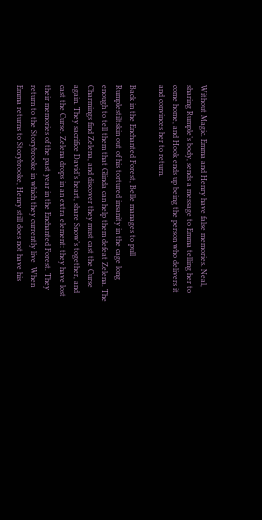Without Magic. Emma and Henry have false memories. Neal, sharing Rumple’s body, sends a message to Emma telling her to come home, and Hook ends up being the person who delivers it and convinces her to return.

Back in the Enchanted Forest, Belle manages to pull Rumplestiltskin out of his tortured insanity in the cage long enough to tell them that Glinda can help them defeat Zelena. The Charmings find Zelena, and discover they must cast the Curse again. They sacrifice David’s heart, share Snow’s together, and cast the Curse. Zelena drops in an extra element: they have lost their memories of the past year in the Enchanted Forest. They return to the Storybrooke in which they currently live  When Emma returns to Storybrooke, Henry still does not have his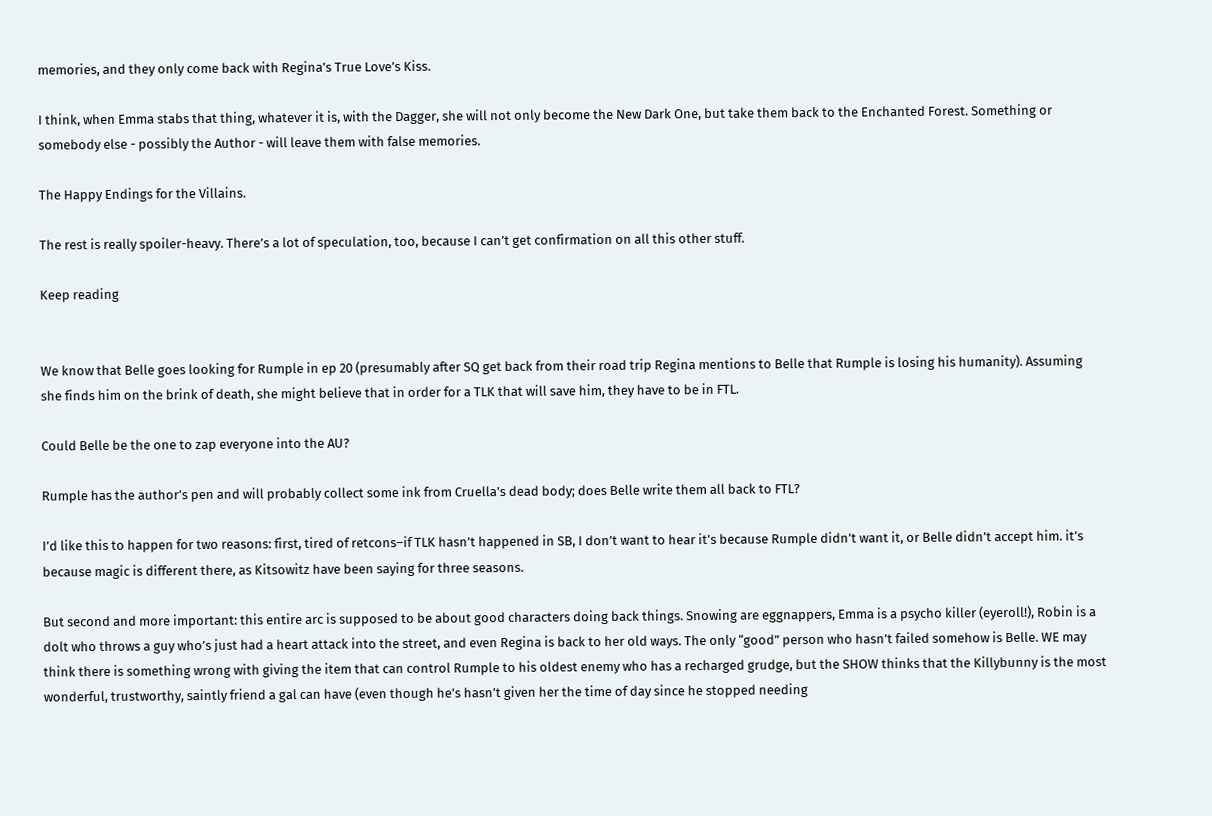memories, and they only come back with Regina’s True Love’s Kiss.

I think, when Emma stabs that thing, whatever it is, with the Dagger, she will not only become the New Dark One, but take them back to the Enchanted Forest. Something or somebody else - possibly the Author - will leave them with false memories.

The Happy Endings for the Villains.

The rest is really spoiler-heavy. There’s a lot of speculation, too, because I can’t get confirmation on all this other stuff.

Keep reading


We know that Belle goes looking for Rumple in ep 20 (presumably after SQ get back from their road trip Regina mentions to Belle that Rumple is losing his humanity). Assuming she finds him on the brink of death, she might believe that in order for a TLK that will save him, they have to be in FTL.

Could Belle be the one to zap everyone into the AU?

Rumple has the author’s pen and will probably collect some ink from Cruella’s dead body; does Belle write them all back to FTL?

I’d like this to happen for two reasons: first, tired of retcons–if TLK hasn’t happened in SB, I don’t want to hear it’s because Rumple didn’t want it, or Belle didn’t accept him. it’s because magic is different there, as Kitsowitz have been saying for three seasons.

But second and more important: this entire arc is supposed to be about good characters doing back things. Snowing are eggnappers, Emma is a psycho killer (eyeroll!), Robin is a dolt who throws a guy who’s just had a heart attack into the street, and even Regina is back to her old ways. The only “good” person who hasn’t failed somehow is Belle. WE may think there is something wrong with giving the item that can control Rumple to his oldest enemy who has a recharged grudge, but the SHOW thinks that the Killybunny is the most wonderful, trustworthy, saintly friend a gal can have (even though he’s hasn’t given her the time of day since he stopped needing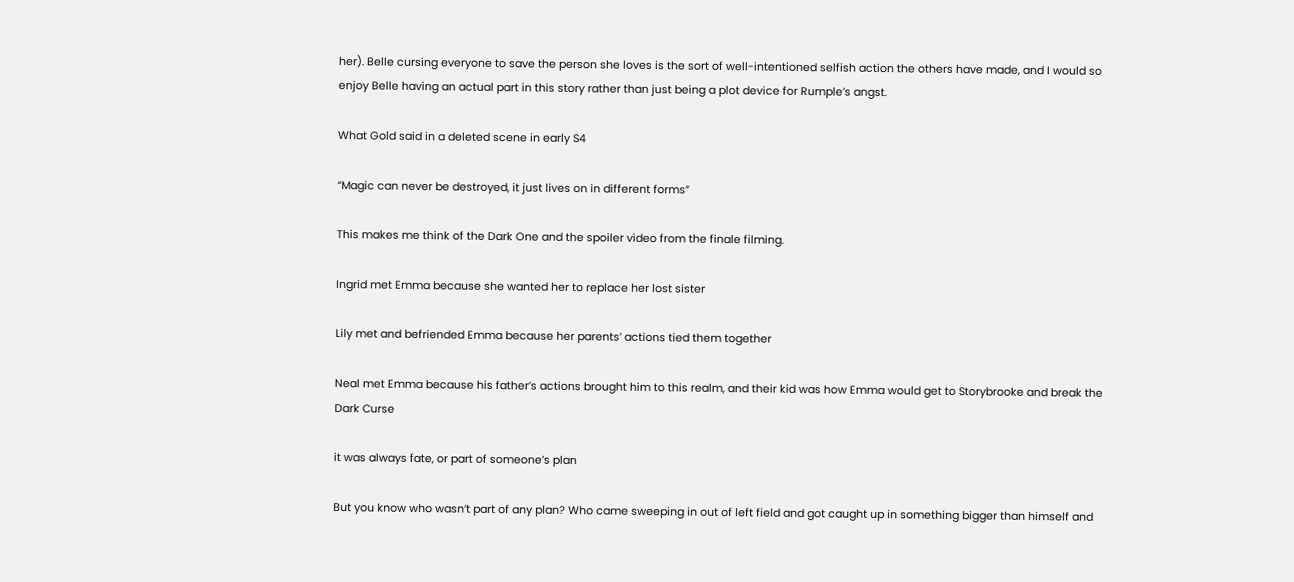her). Belle cursing everyone to save the person she loves is the sort of well-intentioned selfish action the others have made, and I would so enjoy Belle having an actual part in this story rather than just being a plot device for Rumple’s angst.

What Gold said in a deleted scene in early S4

“Magic can never be destroyed, it just lives on in different forms”

This makes me think of the Dark One and the spoiler video from the finale filming.

Ingrid met Emma because she wanted her to replace her lost sister

Lily met and befriended Emma because her parents’ actions tied them together

Neal met Emma because his father’s actions brought him to this realm, and their kid was how Emma would get to Storybrooke and break the Dark Curse

it was always fate, or part of someone’s plan

But you know who wasn’t part of any plan? Who came sweeping in out of left field and got caught up in something bigger than himself and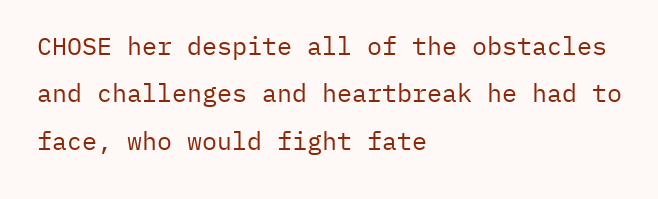CHOSE her despite all of the obstacles and challenges and heartbreak he had to face, who would fight fate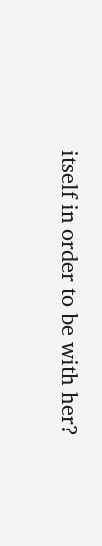itself in order to be with her?